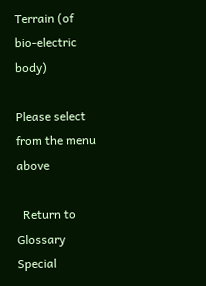Terrain (of bio-electric body)

Please select from the menu above

  Return to Glossary
Special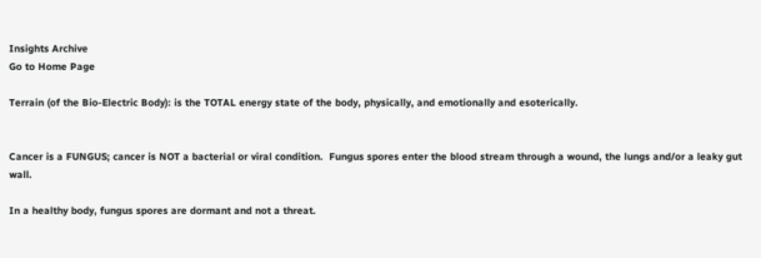Insights Archive
Go to Home Page

Terrain (of the Bio-Electric Body): is the TOTAL energy state of the body, physically, and emotionally and esoterically.


Cancer is a FUNGUS; cancer is NOT a bacterial or viral condition.  Fungus spores enter the blood stream through a wound, the lungs and/or a leaky gut wall.

In a healthy body, fungus spores are dormant and not a threat.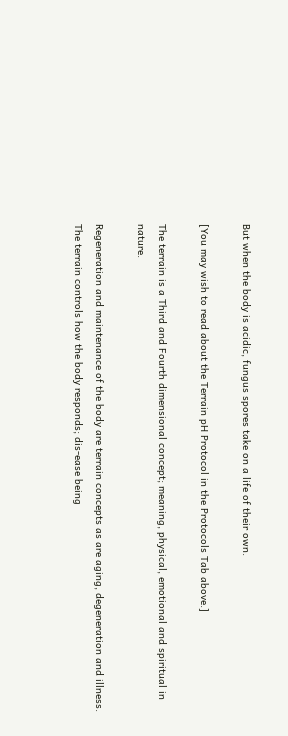But when the body is acidic, fungus spores take on a life of their own.

[You may wish to read about the Terrain pH Protocol in the Protocols Tab above.]

The terrain is a Third and Fourth dimensional concept; meaning, physical, emotional and spiritual in nature.

Regeneration and maintenance of the body are terrain concepts as are aging, degeneration and illness.  The terrain controls how the body responds; dis-ease being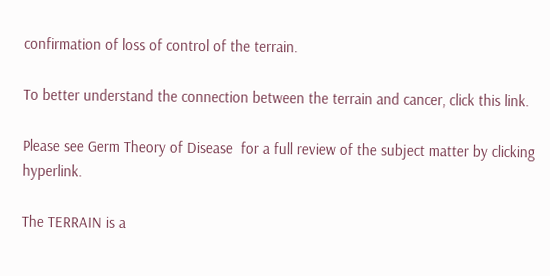confirmation of loss of control of the terrain.

To better understand the connection between the terrain and cancer, click this link.

Please see Germ Theory of Disease  for a full review of the subject matter by clicking hyperlink.

The TERRAIN is a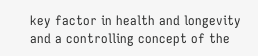key factor in health and longevity and a controlling concept of the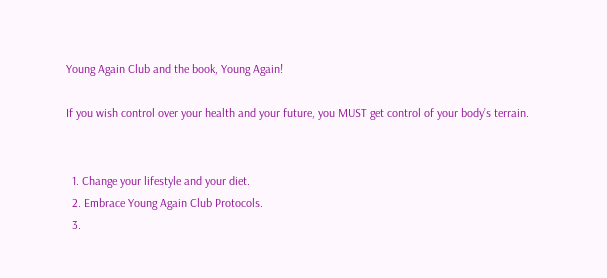Young Again Club and the book, Young Again!

If you wish control over your health and your future, you MUST get control of your body’s terrain.


  1. Change your lifestyle and your diet.
  2. Embrace Young Again Club Protocols.
  3.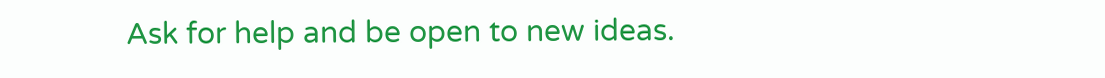Ask for help and be open to new ideas.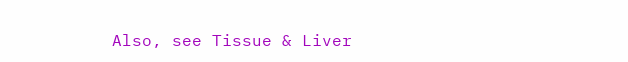Also, see Tissue & Liver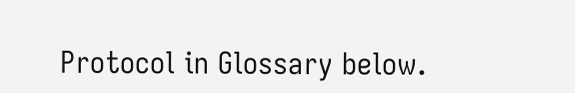Protocol in Glossary below.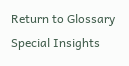Return to Glossary
Special Insights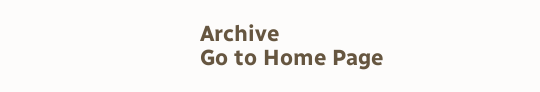Archive
Go to Home Page